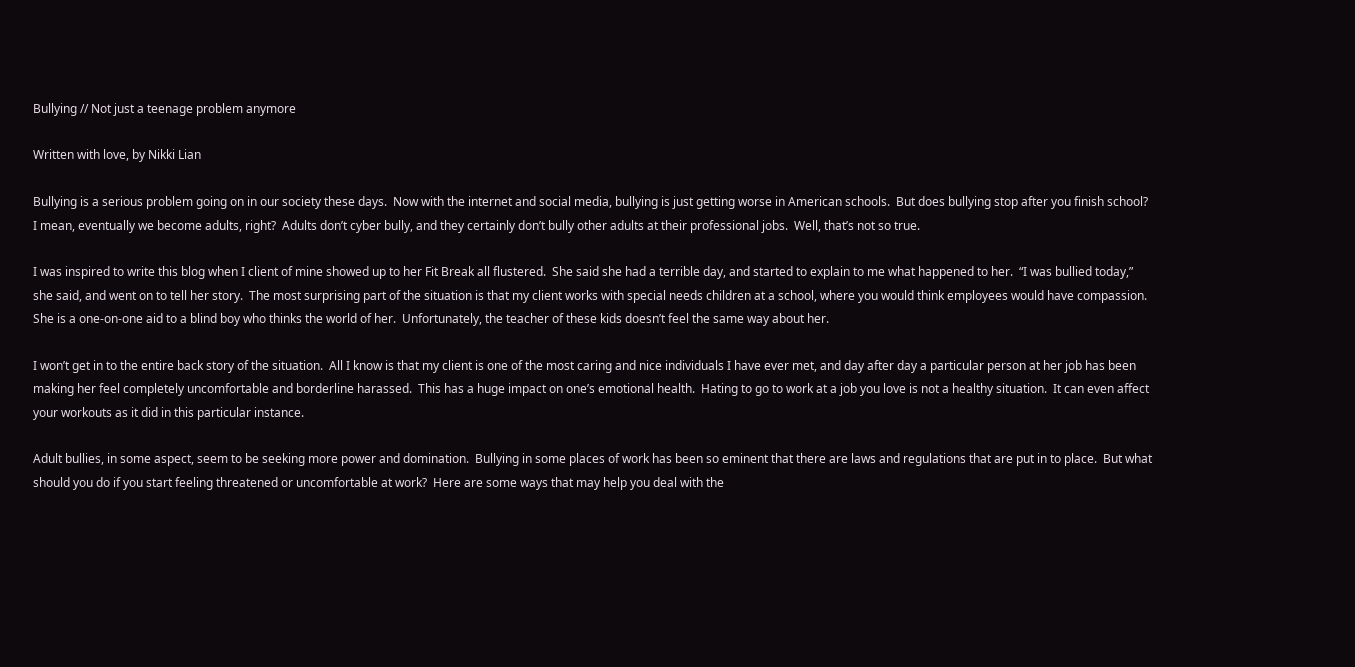Bullying // Not just a teenage problem anymore

Written with love, by Nikki Lian

Bullying is a serious problem going on in our society these days.  Now with the internet and social media, bullying is just getting worse in American schools.  But does bullying stop after you finish school?  I mean, eventually we become adults, right?  Adults don’t cyber bully, and they certainly don’t bully other adults at their professional jobs.  Well, that’s not so true.

I was inspired to write this blog when I client of mine showed up to her Fit Break all flustered.  She said she had a terrible day, and started to explain to me what happened to her.  “I was bullied today,” she said, and went on to tell her story.  The most surprising part of the situation is that my client works with special needs children at a school, where you would think employees would have compassion.  She is a one-on-one aid to a blind boy who thinks the world of her.  Unfortunately, the teacher of these kids doesn’t feel the same way about her.

I won’t get in to the entire back story of the situation.  All I know is that my client is one of the most caring and nice individuals I have ever met, and day after day a particular person at her job has been making her feel completely uncomfortable and borderline harassed.  This has a huge impact on one’s emotional health.  Hating to go to work at a job you love is not a healthy situation.  It can even affect your workouts as it did in this particular instance.

Adult bullies, in some aspect, seem to be seeking more power and domination.  Bullying in some places of work has been so eminent that there are laws and regulations that are put in to place.  But what should you do if you start feeling threatened or uncomfortable at work?  Here are some ways that may help you deal with the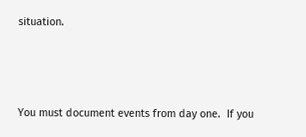situation.



You must document events from day one.  If you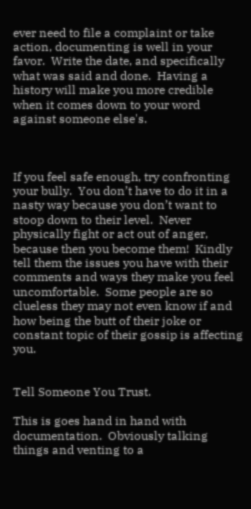ever need to file a complaint or take action, documenting is well in your favor.  Write the date, and specifically what was said and done.  Having a history will make you more credible when it comes down to your word against someone else's.



If you feel safe enough, try confronting your bully.  You don’t have to do it in a nasty way because you don’t want to stoop down to their level.  Never physically fight or act out of anger, because then you become them!  Kindly tell them the issues you have with their comments and ways they make you feel uncomfortable.  Some people are so clueless they may not even know if and how being the butt of their joke or constant topic of their gossip is affecting you.


Tell Someone You Trust.

This is goes hand in hand with documentation.  Obviously talking things and venting to a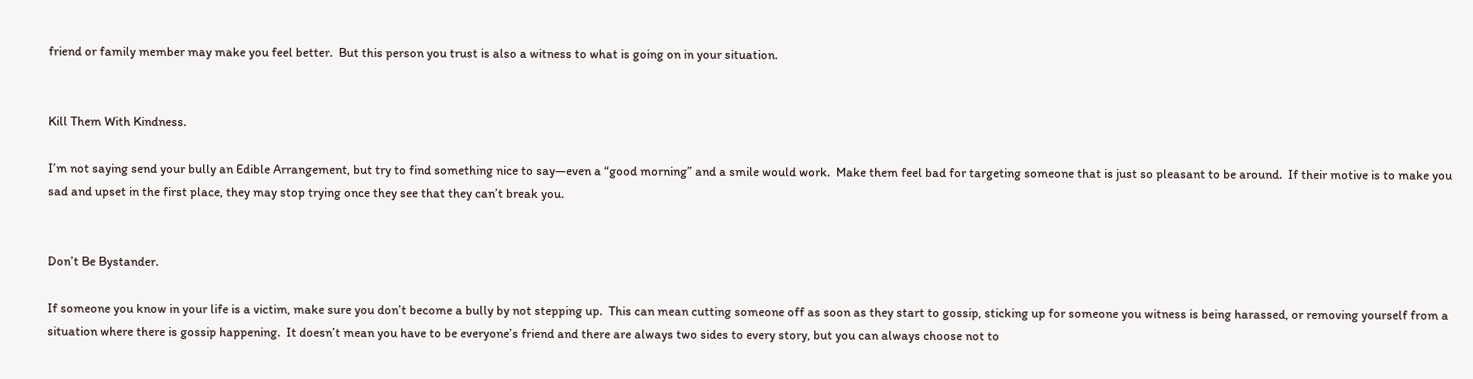friend or family member may make you feel better.  But this person you trust is also a witness to what is going on in your situation.


Kill Them With Kindness.

I’m not saying send your bully an Edible Arrangement, but try to find something nice to say—even a “good morning” and a smile would work.  Make them feel bad for targeting someone that is just so pleasant to be around.  If their motive is to make you sad and upset in the first place, they may stop trying once they see that they can’t break you.


Don’t Be Bystander.

If someone you know in your life is a victim, make sure you don’t become a bully by not stepping up.  This can mean cutting someone off as soon as they start to gossip, sticking up for someone you witness is being harassed, or removing yourself from a situation where there is gossip happening.  It doesn’t mean you have to be everyone’s friend and there are always two sides to every story, but you can always choose not to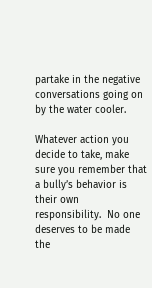partake in the negative conversations going on by the water cooler.

Whatever action you decide to take, make sure you remember that a bully’s behavior is their own responsibility.  No one deserves to be made the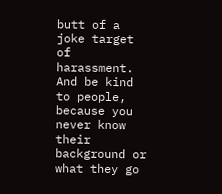butt of a joke target of harassment.  And be kind to people, because you never know their background or what they go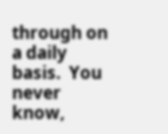through on a daily basis.  You never know,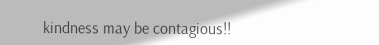kindness may be contagious!!